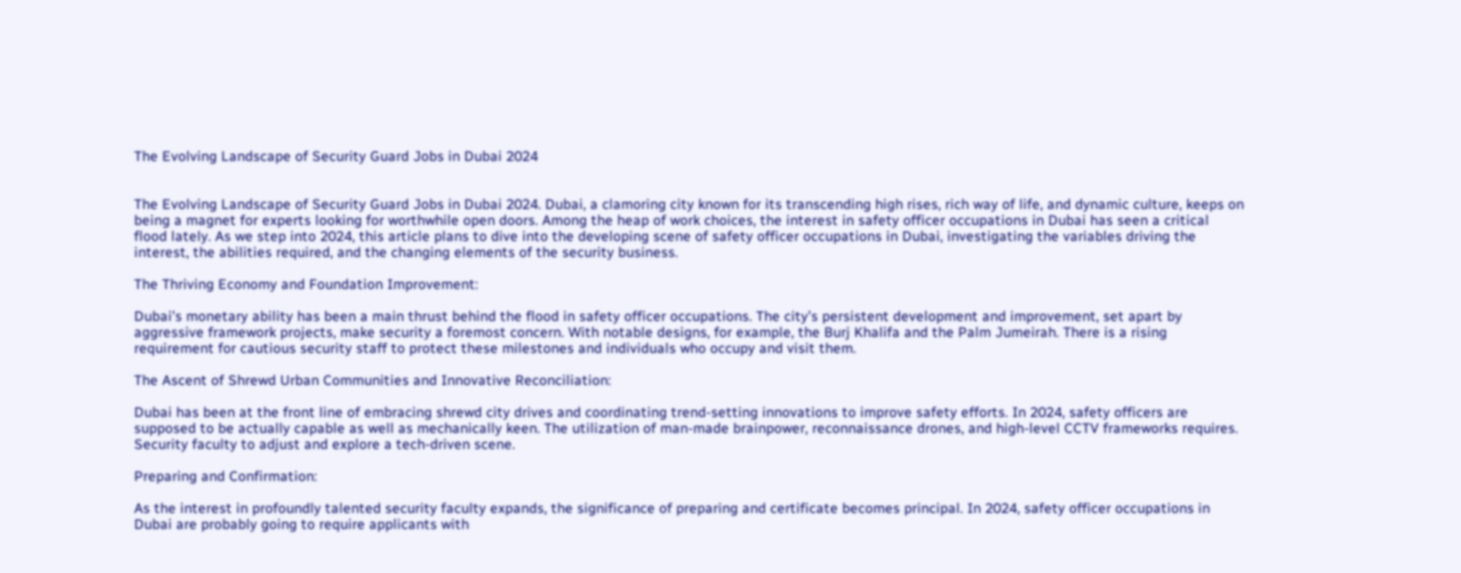The Evolving Landscape of Security Guard Jobs in Dubai 2024


The Evolving Landscape of Security Guard Jobs in Dubai 2024. Dubai, a clamoring city known for its transcending high rises, rich way of life, and dynamic culture, keeps on being a magnet for experts looking for worthwhile open doors. Among the heap of work choices, the interest in safety officer occupations in Dubai has seen a critical flood lately. As we step into 2024, this article plans to dive into the developing scene of safety officer occupations in Dubai, investigating the variables driving the interest, the abilities required, and the changing elements of the security business.

The Thriving Economy and Foundation Improvement:

Dubai’s monetary ability has been a main thrust behind the flood in safety officer occupations. The city’s persistent development and improvement, set apart by aggressive framework projects, make security a foremost concern. With notable designs, for example, the Burj Khalifa and the Palm Jumeirah. There is a rising requirement for cautious security staff to protect these milestones and individuals who occupy and visit them.

The Ascent of Shrewd Urban Communities and Innovative Reconciliation:

Dubai has been at the front line of embracing shrewd city drives and coordinating trend-setting innovations to improve safety efforts. In 2024, safety officers are supposed to be actually capable as well as mechanically keen. The utilization of man-made brainpower, reconnaissance drones, and high-level CCTV frameworks requires. Security faculty to adjust and explore a tech-driven scene.

Preparing and Confirmation:

As the interest in profoundly talented security faculty expands, the significance of preparing and certificate becomes principal. In 2024, safety officer occupations in Dubai are probably going to require applicants with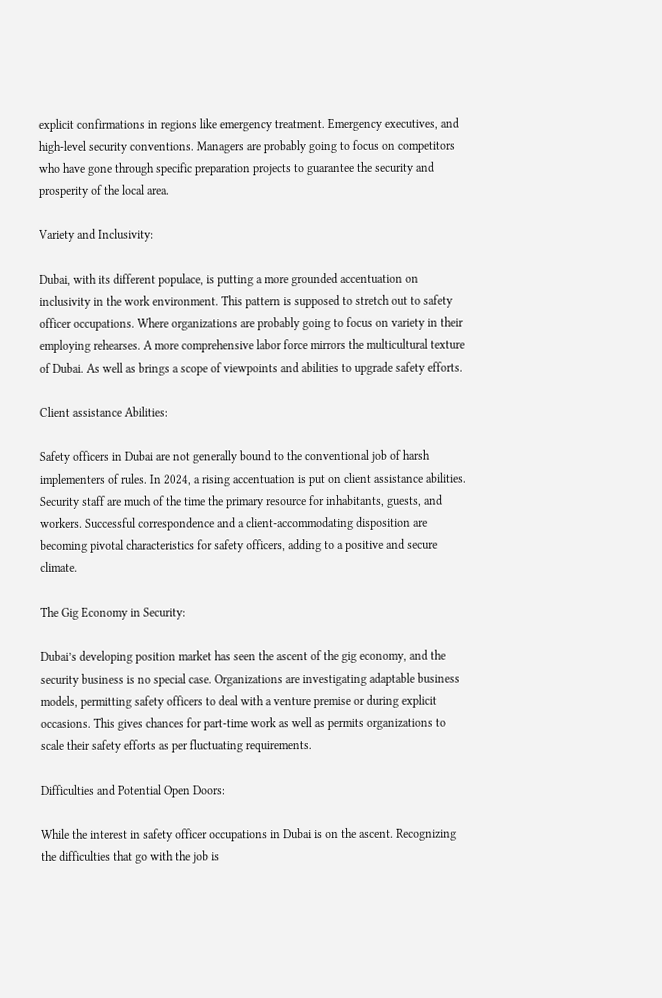explicit confirmations in regions like emergency treatment. Emergency executives, and high-level security conventions. Managers are probably going to focus on competitors who have gone through specific preparation projects to guarantee the security and prosperity of the local area.

Variety and Inclusivity:

Dubai, with its different populace, is putting a more grounded accentuation on inclusivity in the work environment. This pattern is supposed to stretch out to safety officer occupations. Where organizations are probably going to focus on variety in their employing rehearses. A more comprehensive labor force mirrors the multicultural texture of Dubai. As well as brings a scope of viewpoints and abilities to upgrade safety efforts.

Client assistance Abilities:

Safety officers in Dubai are not generally bound to the conventional job of harsh implementers of rules. In 2024, a rising accentuation is put on client assistance abilities. Security staff are much of the time the primary resource for inhabitants, guests, and workers. Successful correspondence and a client-accommodating disposition are becoming pivotal characteristics for safety officers, adding to a positive and secure climate.

The Gig Economy in Security:

Dubai’s developing position market has seen the ascent of the gig economy, and the security business is no special case. Organizations are investigating adaptable business models, permitting safety officers to deal with a venture premise or during explicit occasions. This gives chances for part-time work as well as permits organizations to scale their safety efforts as per fluctuating requirements.

Difficulties and Potential Open Doors:

While the interest in safety officer occupations in Dubai is on the ascent. Recognizing the difficulties that go with the job is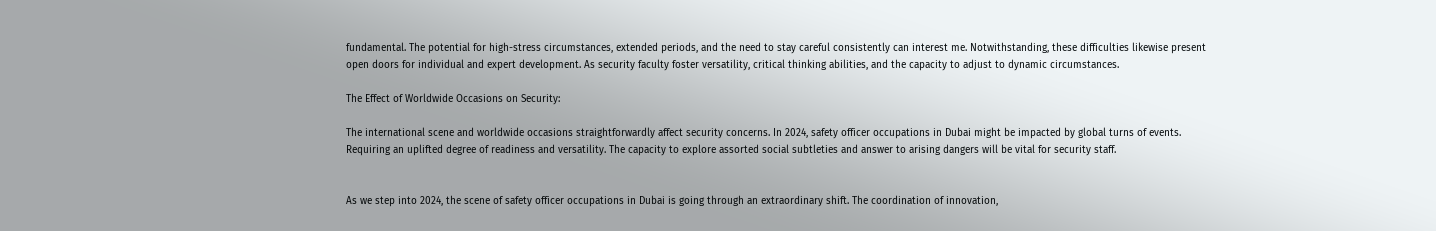fundamental. The potential for high-stress circumstances, extended periods, and the need to stay careful consistently can interest me. Notwithstanding, these difficulties likewise present open doors for individual and expert development. As security faculty foster versatility, critical thinking abilities, and the capacity to adjust to dynamic circumstances.

The Effect of Worldwide Occasions on Security:

The international scene and worldwide occasions straightforwardly affect security concerns. In 2024, safety officer occupations in Dubai might be impacted by global turns of events. Requiring an uplifted degree of readiness and versatility. The capacity to explore assorted social subtleties and answer to arising dangers will be vital for security staff.


As we step into 2024, the scene of safety officer occupations in Dubai is going through an extraordinary shift. The coordination of innovation,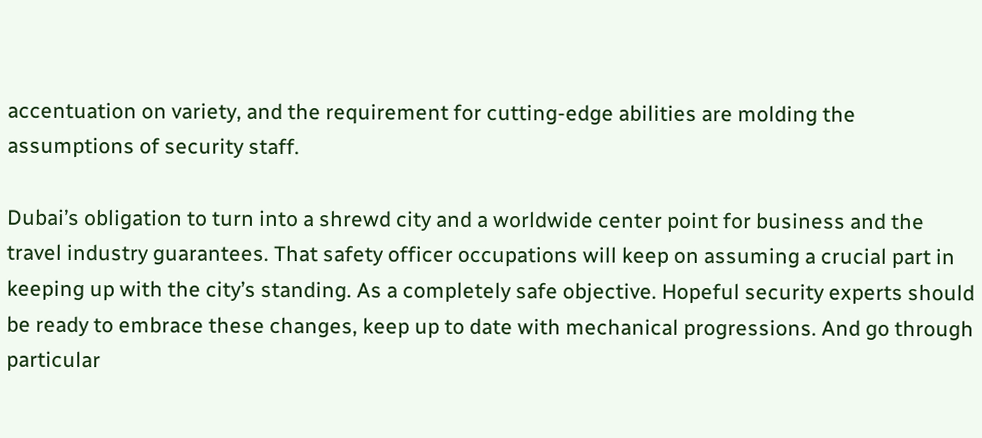accentuation on variety, and the requirement for cutting-edge abilities are molding the assumptions of security staff.

Dubai’s obligation to turn into a shrewd city and a worldwide center point for business and the travel industry guarantees. That safety officer occupations will keep on assuming a crucial part in keeping up with the city’s standing. As a completely safe objective. Hopeful security experts should be ready to embrace these changes, keep up to date with mechanical progressions. And go through particular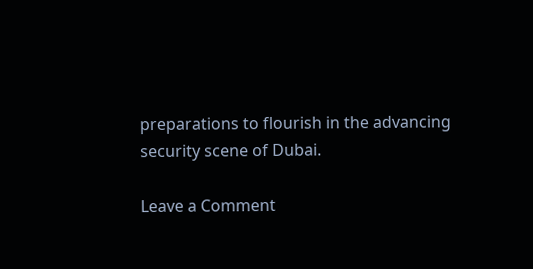preparations to flourish in the advancing security scene of Dubai.

Leave a Comment